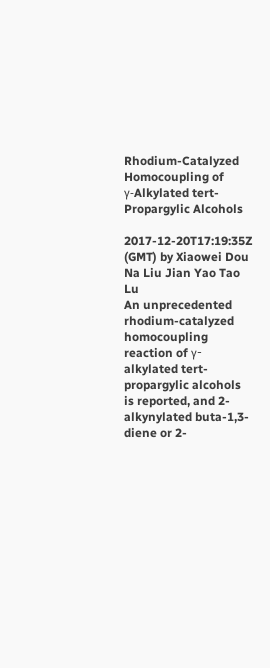Rhodium-Catalyzed Homocoupling of γ‑Alkylated tert-Propargylic Alcohols

2017-12-20T17:19:35Z (GMT) by Xiaowei Dou Na Liu Jian Yao Tao Lu
An unprecedented rhodium-catalyzed homocoupling reaction of γ-alkylated tert-propargylic alcohols is reported, and 2-alkynylated buta-1,3-diene or 2-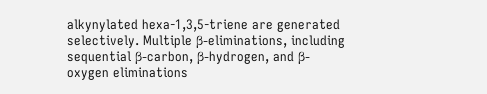alkynylated hexa-1,3,5-triene are generated selectively. Multiple β-eliminations, including sequential β-carbon, β-hydrogen, and β-oxygen eliminations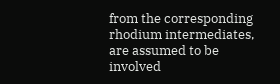from the corresponding rhodium intermediates, are assumed to be involved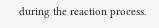during the reaction process.